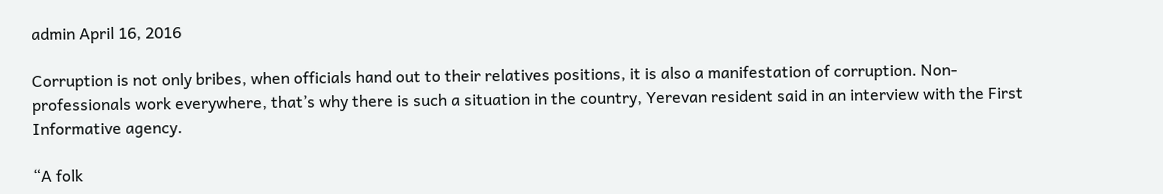admin April 16, 2016

Corruption is not only bribes, when officials hand out to their relatives positions, it is also a manifestation of corruption. Non-professionals work everywhere, that’s why there is such a situation in the country, Yerevan resident said in an interview with the First Informative agency.

“A folk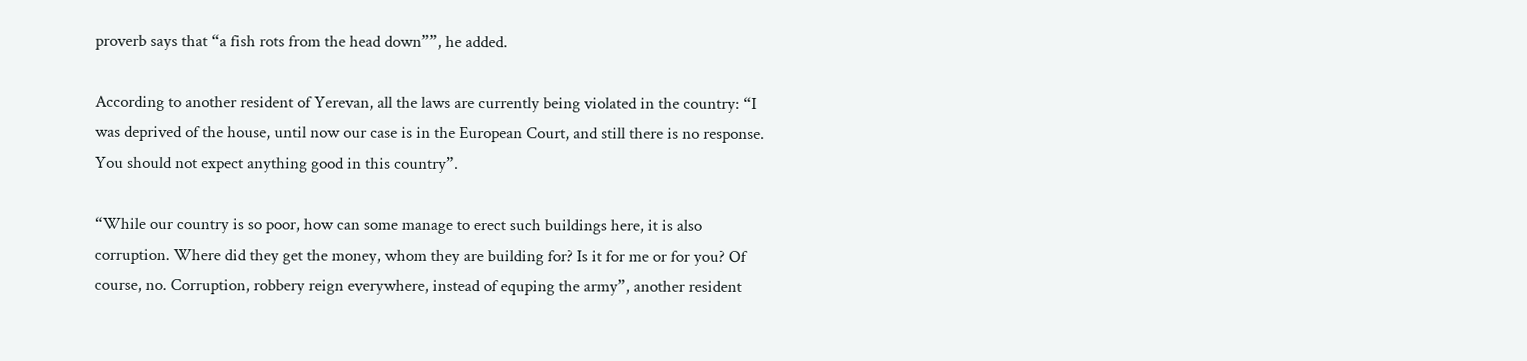proverb says that “a fish rots from the head down””, he added.

According to another resident of Yerevan, all the laws are currently being violated in the country: “I was deprived of the house, until now our case is in the European Court, and still there is no response. You should not expect anything good in this country”.

“While our country is so poor, how can some manage to erect such buildings here, it is also corruption. Where did they get the money, whom they are building for? Is it for me or for you? Of course, no. Corruption, robbery reign everywhere, instead of equping the army”, another resident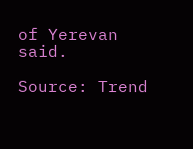of Yerevan said.

Source: Trend